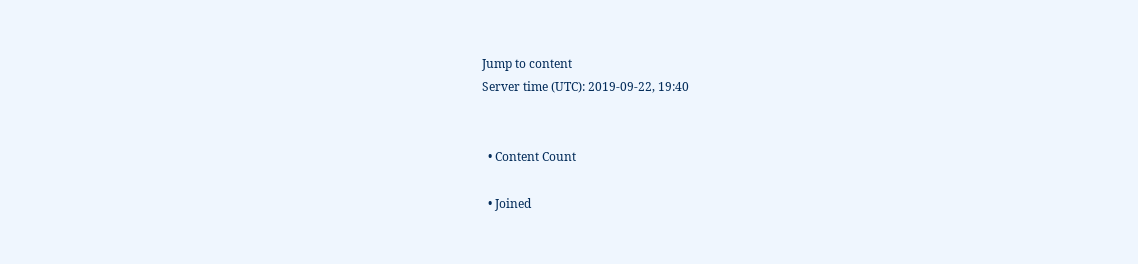Jump to content
Server time (UTC): 2019-09-22, 19:40


  • Content Count

  • Joined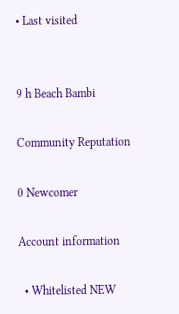• Last visited


9 h Beach Bambi

Community Reputation

0 Newcomer

Account information

  • Whitelisted NEW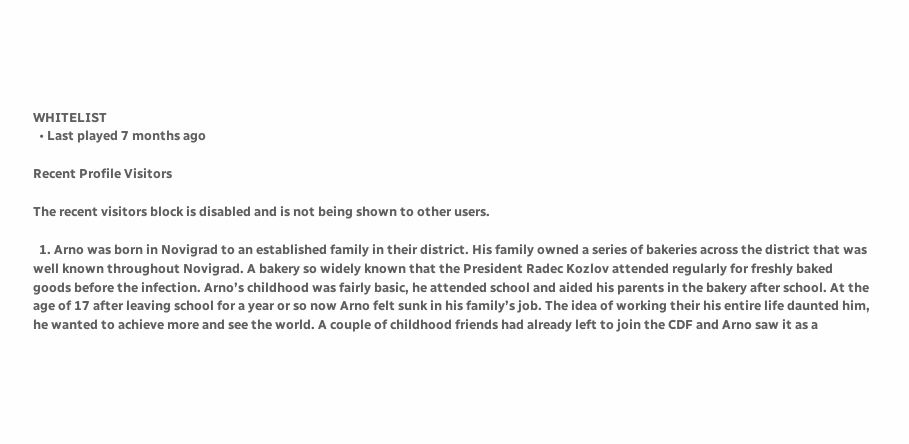WHITELIST
  • Last played 7 months ago

Recent Profile Visitors

The recent visitors block is disabled and is not being shown to other users.

  1. Arno was born in Novigrad to an established family in their district. His family owned a series of bakeries across the district that was well known throughout Novigrad. A bakery so widely known that the President Radec Kozlov attended regularly for freshly baked goods before the infection. Arno’s childhood was fairly basic, he attended school and aided his parents in the bakery after school. At the age of 17 after leaving school for a year or so now Arno felt sunk in his family’s job. The idea of working their his entire life daunted him, he wanted to achieve more and see the world. A couple of childhood friends had already left to join the CDF and Arno saw it as a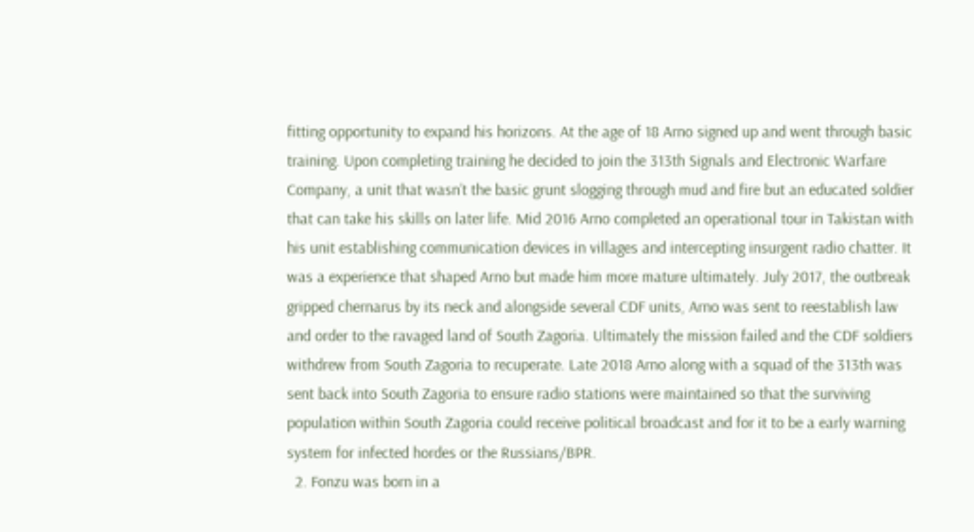fitting opportunity to expand his horizons. At the age of 18 Arno signed up and went through basic training. Upon completing training he decided to join the 313th Signals and Electronic Warfare Company, a unit that wasn’t the basic grunt slogging through mud and fire but an educated soldier that can take his skills on later life. Mid 2016 Arno completed an operational tour in Takistan with his unit establishing communication devices in villages and intercepting insurgent radio chatter. It was a experience that shaped Arno but made him more mature ultimately. July 2017, the outbreak gripped chernarus by its neck and alongside several CDF units, Arno was sent to reestablish law and order to the ravaged land of South Zagoria. Ultimately the mission failed and the CDF soldiers withdrew from South Zagoria to recuperate. Late 2018 Arno along with a squad of the 313th was sent back into South Zagoria to ensure radio stations were maintained so that the surviving population within South Zagoria could receive political broadcast and for it to be a early warning system for infected hordes or the Russians/BPR.
  2. Fonzu was born in a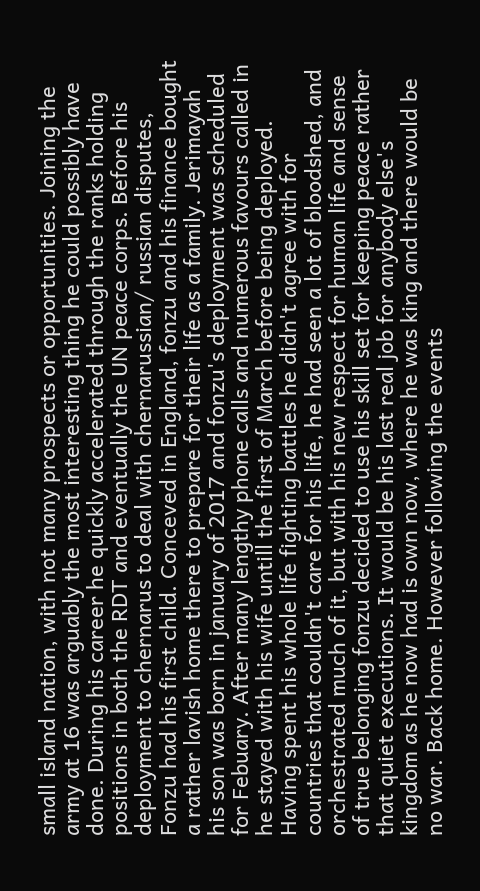small island nation, with not many prospects or opportunities. Joining the army at 16 was arguably the most interesting thing he could possibly have done. During his career he quickly accelerated through the ranks holding positions in both the RDT and eventually the UN peace corps. Before his deployment to chernarus to deal with chernarussian/ russian disputes, Fonzu had his first child. Conceved in England, fonzu and his finance bought a rather lavish home there to prepare for their life as a family. Jerimayah his son was born in january of 2017 and fonzu's deployment was scheduled for Febuary. After many lengthy phone calls and numerous favours called in he stayed with his wife untill the first of March before being deployed. Having spent his whole life fighting battles he didn't agree with for countries that couldn't care for his life, he had seen a lot of bloodshed, and orchestrated much of it, but with his new respect for human life and sense of true belonging fonzu decided to use his skill set for keeping peace rather that quiet executions. It would be his last real job for anybody else's kingdom as he now had is own now, where he was king and there would be no war. Back home. However following the events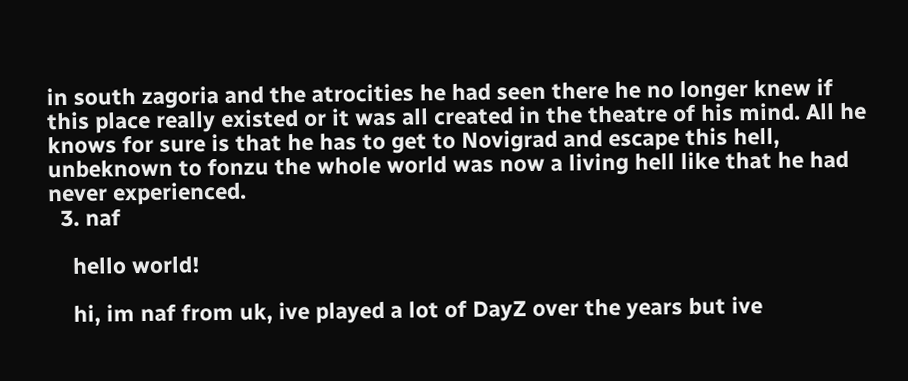in south zagoria and the atrocities he had seen there he no longer knew if this place really existed or it was all created in the theatre of his mind. All he knows for sure is that he has to get to Novigrad and escape this hell, unbeknown to fonzu the whole world was now a living hell like that he had never experienced.
  3. naf

    hello world!

    hi, im naf from uk, ive played a lot of DayZ over the years but ive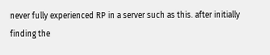never fully experienced RP in a server such as this. after initially finding the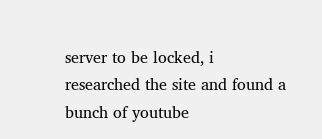server to be locked, i researched the site and found a bunch of youtube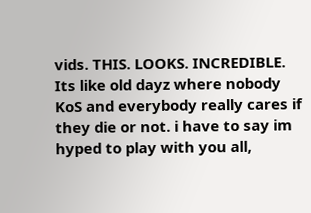vids. THIS. LOOKS. INCREDIBLE. Its like old dayz where nobody KoS and everybody really cares if they die or not. i have to say im hyped to play with you all,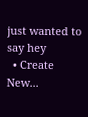just wanted to say hey
  • Create New...